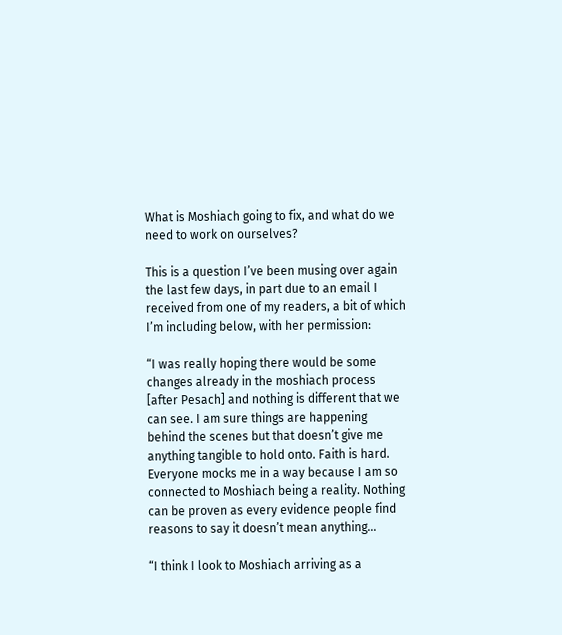What is Moshiach going to fix, and what do we need to work on ourselves?

This is a question I’ve been musing over again the last few days, in part due to an email I received from one of my readers, a bit of which I’m including below, with her permission:

“I was really hoping there would be some changes already in the moshiach process [after Pesach] and nothing is different that we can see. I am sure things are happening behind the scenes but that doesn’t give me anything tangible to hold onto. Faith is hard. Everyone mocks me in a way because I am so connected to Moshiach being a reality. Nothing can be proven as every evidence people find reasons to say it doesn’t mean anything…

“I think I look to Moshiach arriving as a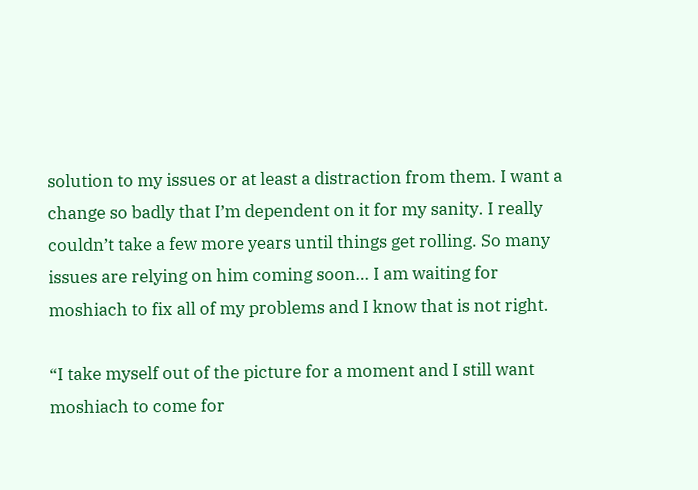solution to my issues or at least a distraction from them. I want a change so badly that I’m dependent on it for my sanity. I really couldn’t take a few more years until things get rolling. So many issues are relying on him coming soon… I am waiting for moshiach to fix all of my problems and I know that is not right.

“I take myself out of the picture for a moment and I still want moshiach to come for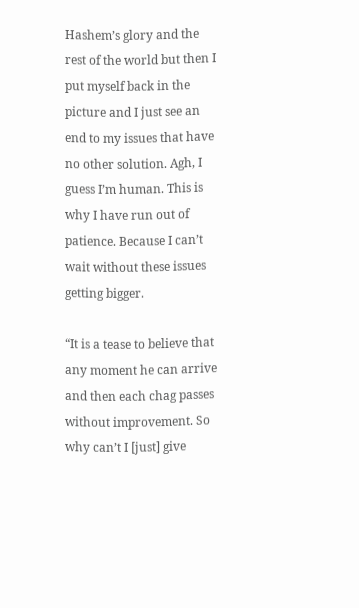Hashem’s glory and the rest of the world but then I put myself back in the picture and I just see an end to my issues that have no other solution. Agh, I guess I’m human. This is why I have run out of patience. Because I can’t wait without these issues getting bigger.

“It is a tease to believe that any moment he can arrive and then each chag passes without improvement. So why can’t I [just] give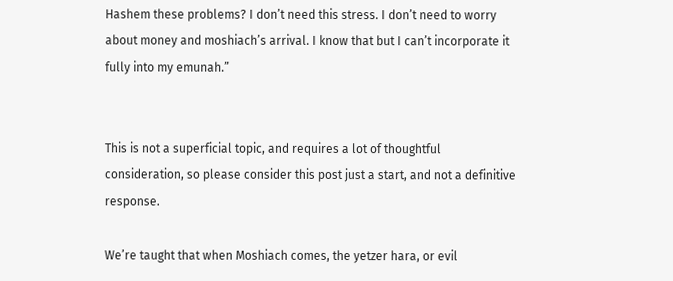Hashem these problems? I don’t need this stress. I don’t need to worry about money and moshiach’s arrival. I know that but I can’t incorporate it fully into my emunah.”


This is not a superficial topic, and requires a lot of thoughtful consideration, so please consider this post just a start, and not a definitive response.

We’re taught that when Moshiach comes, the yetzer hara, or evil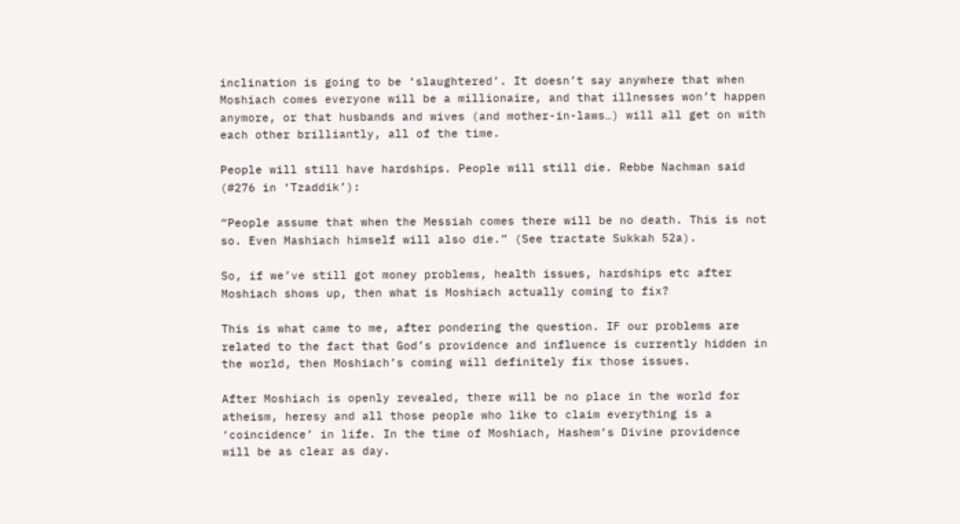inclination is going to be ‘slaughtered’. It doesn’t say anywhere that when Moshiach comes everyone will be a millionaire, and that illnesses won’t happen anymore, or that husbands and wives (and mother-in-laws…) will all get on with each other brilliantly, all of the time.

People will still have hardships. People will still die. Rebbe Nachman said (#276 in ‘Tzaddik’):

“People assume that when the Messiah comes there will be no death. This is not so. Even Mashiach himself will also die.” (See tractate Sukkah 52a).

So, if we’ve still got money problems, health issues, hardships etc after Moshiach shows up, then what is Moshiach actually coming to fix?

This is what came to me, after pondering the question. IF our problems are related to the fact that God’s providence and influence is currently hidden in the world, then Moshiach’s coming will definitely fix those issues.

After Moshiach is openly revealed, there will be no place in the world for atheism, heresy and all those people who like to claim everything is a ‘coincidence’ in life. In the time of Moshiach, Hashem’s Divine providence will be as clear as day.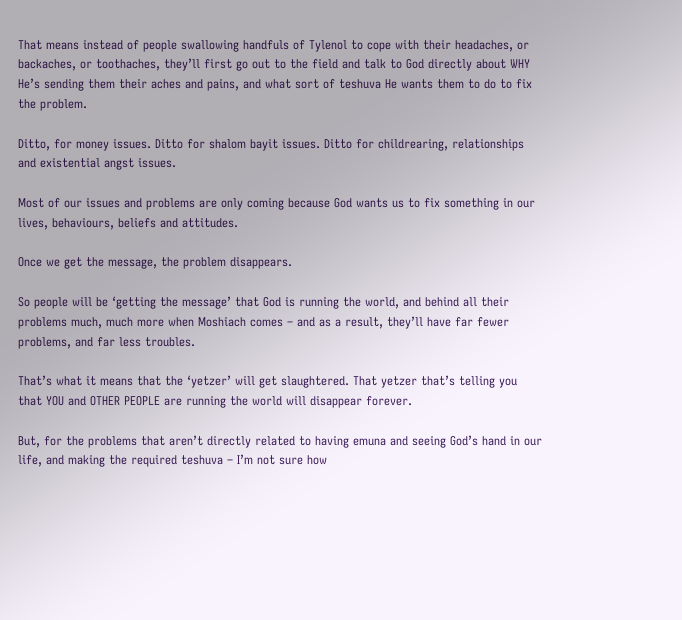That means instead of people swallowing handfuls of Tylenol to cope with their headaches, or backaches, or toothaches, they’ll first go out to the field and talk to God directly about WHY He’s sending them their aches and pains, and what sort of teshuva He wants them to do to fix the problem.

Ditto, for money issues. Ditto for shalom bayit issues. Ditto for childrearing, relationships and existential angst issues.

Most of our issues and problems are only coming because God wants us to fix something in our lives, behaviours, beliefs and attitudes.

Once we get the message, the problem disappears.

So people will be ‘getting the message’ that God is running the world, and behind all their problems much, much more when Moshiach comes – and as a result, they’ll have far fewer problems, and far less troubles.

That’s what it means that the ‘yetzer’ will get slaughtered. That yetzer that’s telling you that YOU and OTHER PEOPLE are running the world will disappear forever.

But, for the problems that aren’t directly related to having emuna and seeing God’s hand in our life, and making the required teshuva – I’m not sure how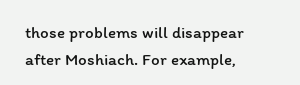those problems will disappear after Moshiach. For example,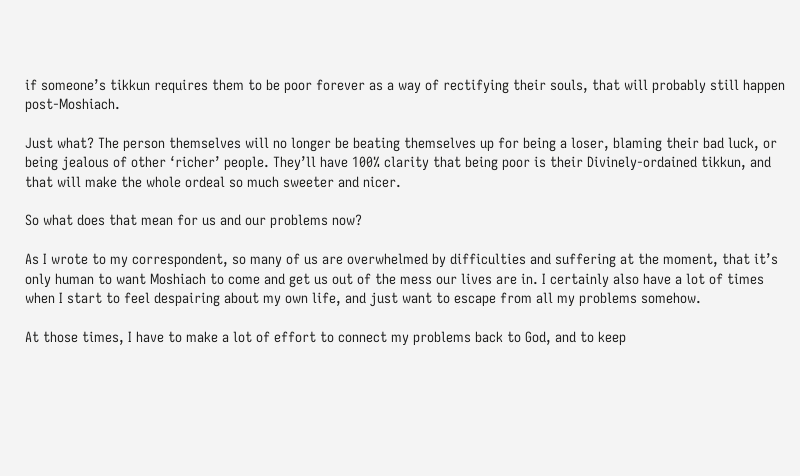if someone’s tikkun requires them to be poor forever as a way of rectifying their souls, that will probably still happen post-Moshiach.

Just what? The person themselves will no longer be beating themselves up for being a loser, blaming their bad luck, or being jealous of other ‘richer’ people. They’ll have 100% clarity that being poor is their Divinely-ordained tikkun, and that will make the whole ordeal so much sweeter and nicer.

So what does that mean for us and our problems now?

As I wrote to my correspondent, so many of us are overwhelmed by difficulties and suffering at the moment, that it’s only human to want Moshiach to come and get us out of the mess our lives are in. I certainly also have a lot of times when I start to feel despairing about my own life, and just want to escape from all my problems somehow.

At those times, I have to make a lot of effort to connect my problems back to God, and to keep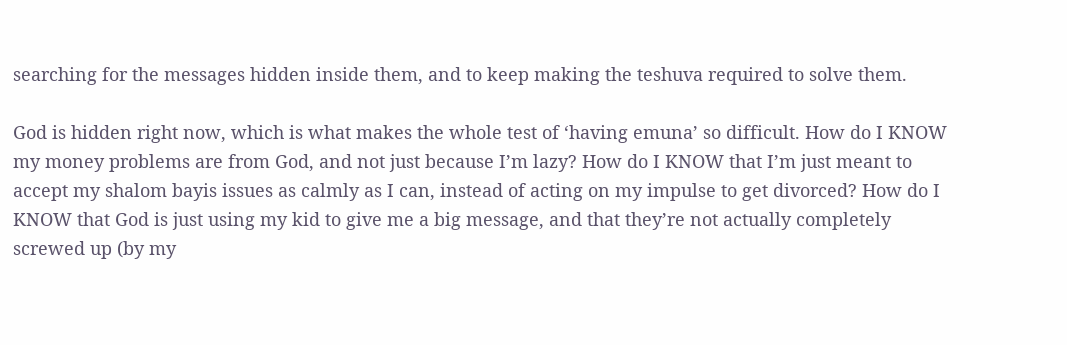searching for the messages hidden inside them, and to keep making the teshuva required to solve them.

God is hidden right now, which is what makes the whole test of ‘having emuna’ so difficult. How do I KNOW my money problems are from God, and not just because I’m lazy? How do I KNOW that I’m just meant to accept my shalom bayis issues as calmly as I can, instead of acting on my impulse to get divorced? How do I KNOW that God is just using my kid to give me a big message, and that they’re not actually completely screwed up (by my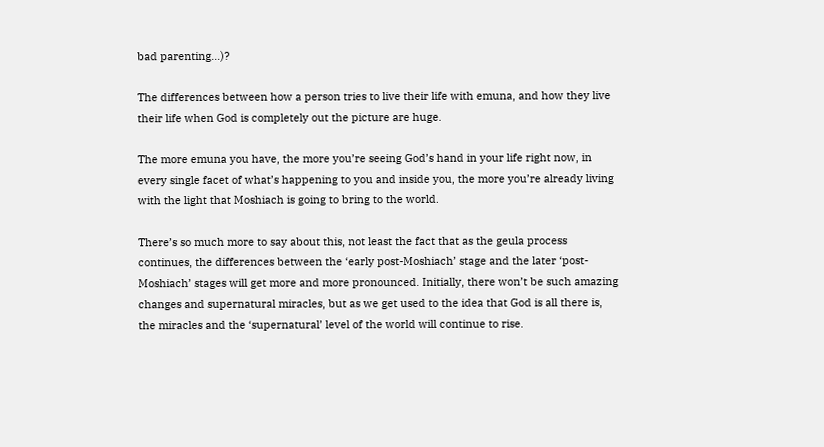bad parenting…)?

The differences between how a person tries to live their life with emuna, and how they live their life when God is completely out the picture are huge.

The more emuna you have, the more you’re seeing God’s hand in your life right now, in every single facet of what’s happening to you and inside you, the more you’re already living with the light that Moshiach is going to bring to the world.

There’s so much more to say about this, not least the fact that as the geula process continues, the differences between the ‘early post-Moshiach’ stage and the later ‘post-Moshiach’ stages will get more and more pronounced. Initially, there won’t be such amazing changes and supernatural miracles, but as we get used to the idea that God is all there is, the miracles and the ‘supernatural’ level of the world will continue to rise.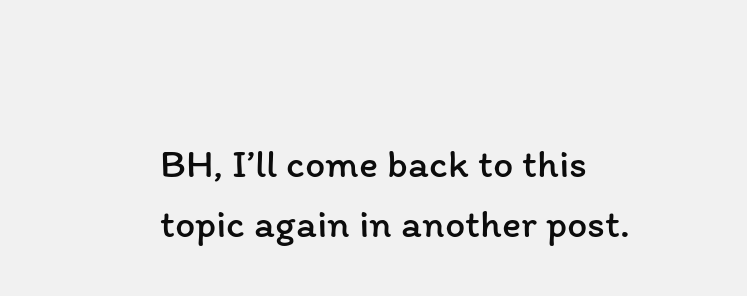BH, I’ll come back to this topic again in another post.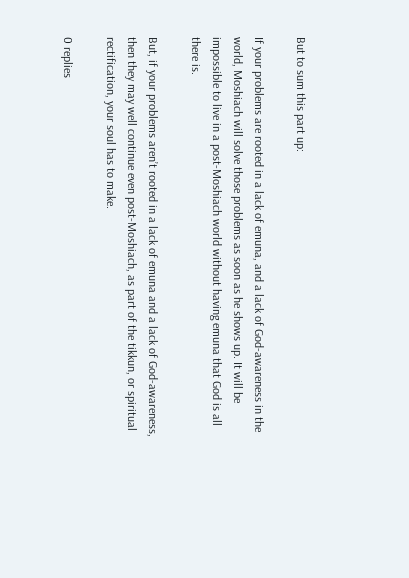But to sum this part up:

If your problems are rooted in a lack of emuna, and a lack of God-awareness in the world, Moshiach will solve those problems as soon as he shows up. It will be impossible to live in a post-Moshiach world without having emuna that God is all there is.

But, if your problems aren’t rooted in a lack of emuna and a lack of God-awareness, then they may well continue even post-Moshiach, as part of the tikkun, or spiritual rectification, your soul has to make.

0 replies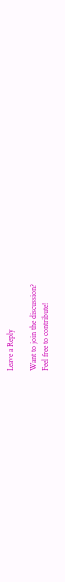Leave a Reply

Want to join the discussion?
Feel free to contribute!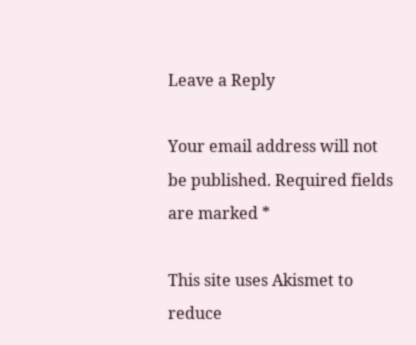Leave a Reply

Your email address will not be published. Required fields are marked *

This site uses Akismet to reduce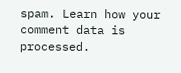spam. Learn how your comment data is processed.